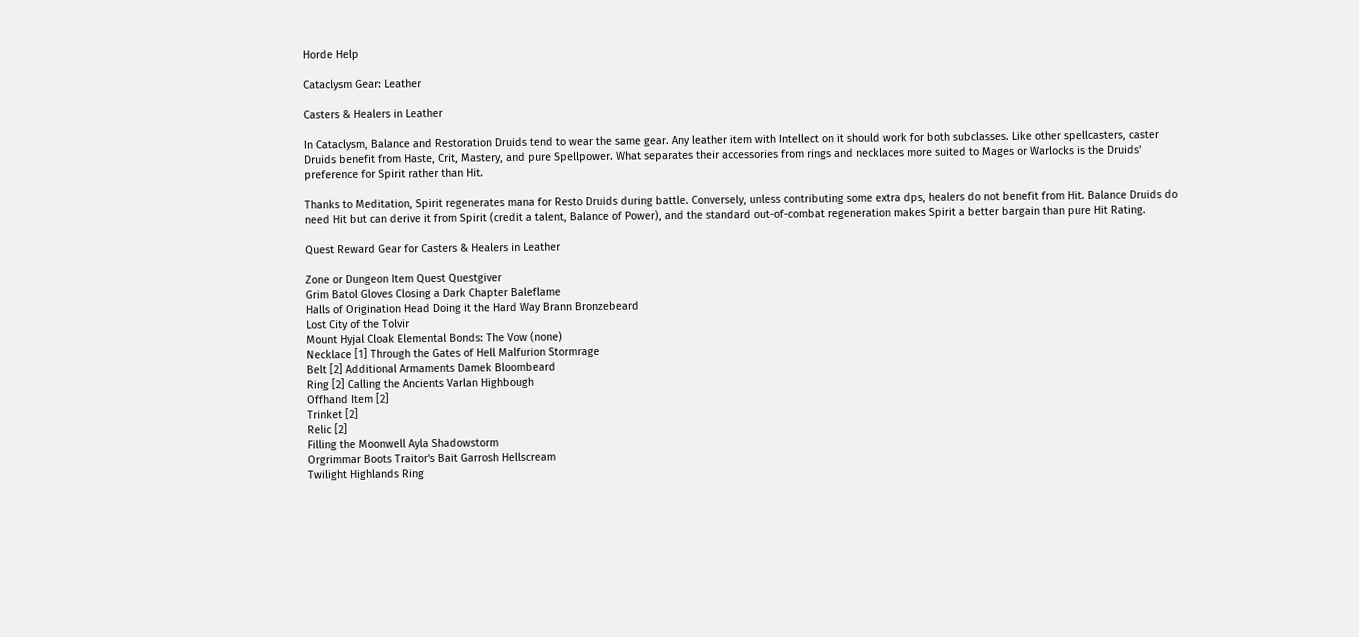Horde Help

Cataclysm Gear: Leather

Casters & Healers in Leather

In Cataclysm, Balance and Restoration Druids tend to wear the same gear. Any leather item with Intellect on it should work for both subclasses. Like other spellcasters, caster Druids benefit from Haste, Crit, Mastery, and pure Spellpower. What separates their accessories from rings and necklaces more suited to Mages or Warlocks is the Druids' preference for Spirit rather than Hit.

Thanks to Meditation, Spirit regenerates mana for Resto Druids during battle. Conversely, unless contributing some extra dps, healers do not benefit from Hit. Balance Druids do need Hit but can derive it from Spirit (credit a talent, Balance of Power), and the standard out-of-combat regeneration makes Spirit a better bargain than pure Hit Rating.

Quest Reward Gear for Casters & Healers in Leather

Zone or Dungeon Item Quest Questgiver
Grim Batol Gloves Closing a Dark Chapter Baleflame
Halls of Origination Head Doing it the Hard Way Brann Bronzebeard
Lost City of the Tolvir
Mount Hyjal Cloak Elemental Bonds: The Vow (none)
Necklace [1] Through the Gates of Hell Malfurion Stormrage
Belt [2] Additional Armaments Damek Bloombeard
Ring [2] Calling the Ancients Varlan Highbough
Offhand Item [2]
Trinket [2]
Relic [2]
Filling the Moonwell Ayla Shadowstorm
Orgrimmar Boots Traitor's Bait Garrosh Hellscream
Twilight Highlands Ring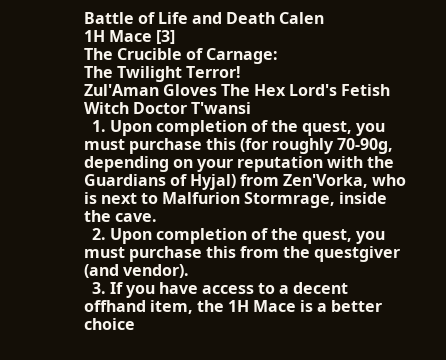Battle of Life and Death Calen
1H Mace [3]
The Crucible of Carnage:
The Twilight Terror!
Zul'Aman Gloves The Hex Lord's Fetish Witch Doctor T'wansi
  1. Upon completion of the quest, you must purchase this (for roughly 70-90g, depending on your reputation with the Guardians of Hyjal) from Zen'Vorka, who is next to Malfurion Stormrage, inside the cave.
  2. Upon completion of the quest, you must purchase this from the questgiver (and vendor).
  3. If you have access to a decent offhand item, the 1H Mace is a better choice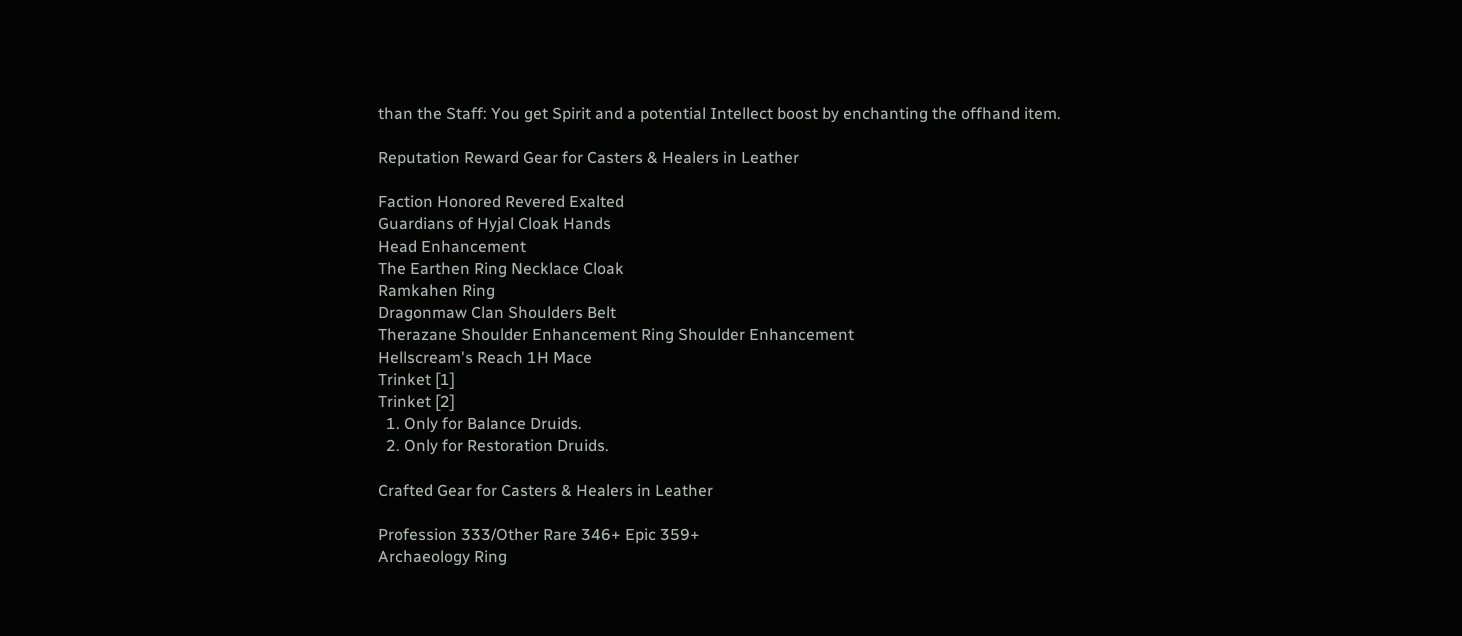than the Staff: You get Spirit and a potential Intellect boost by enchanting the offhand item.

Reputation Reward Gear for Casters & Healers in Leather

Faction Honored Revered Exalted
Guardians of Hyjal Cloak Hands
Head Enhancement
The Earthen Ring Necklace Cloak
Ramkahen Ring
Dragonmaw Clan Shoulders Belt
Therazane Shoulder Enhancement Ring Shoulder Enhancement
Hellscream's Reach 1H Mace
Trinket [1]
Trinket [2]
  1. Only for Balance Druids.
  2. Only for Restoration Druids.

Crafted Gear for Casters & Healers in Leather

Profession 333/Other Rare 346+ Epic 359+
Archaeology Ring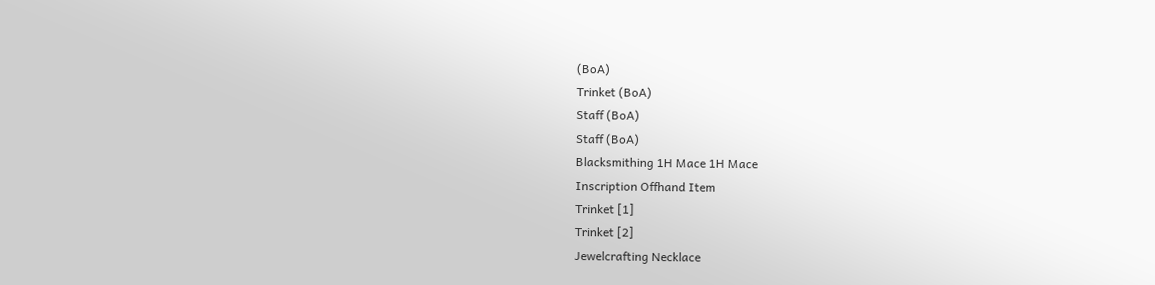(BoA)
Trinket (BoA)
Staff (BoA)
Staff (BoA)
Blacksmithing 1H Mace 1H Mace
Inscription Offhand Item
Trinket [1]
Trinket [2]
Jewelcrafting Necklace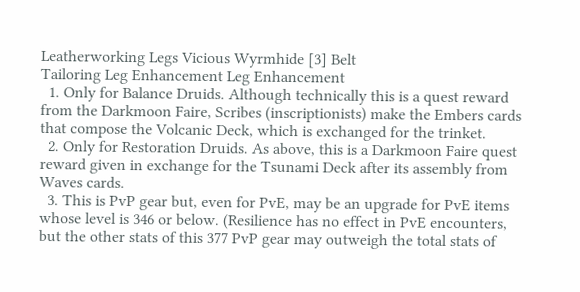Leatherworking Legs Vicious Wyrmhide [3] Belt
Tailoring Leg Enhancement Leg Enhancement
  1. Only for Balance Druids. Although technically this is a quest reward from the Darkmoon Faire, Scribes (inscriptionists) make the Embers cards that compose the Volcanic Deck, which is exchanged for the trinket.
  2. Only for Restoration Druids. As above, this is a Darkmoon Faire quest reward given in exchange for the Tsunami Deck after its assembly from Waves cards.
  3. This is PvP gear but, even for PvE, may be an upgrade for PvE items whose level is 346 or below. (Resilience has no effect in PvE encounters, but the other stats of this 377 PvP gear may outweigh the total stats of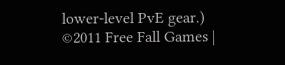lower-level PvE gear.)
©2011 Free Fall Games |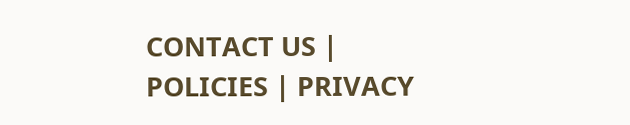CONTACT US | POLICIES | PRIVACY